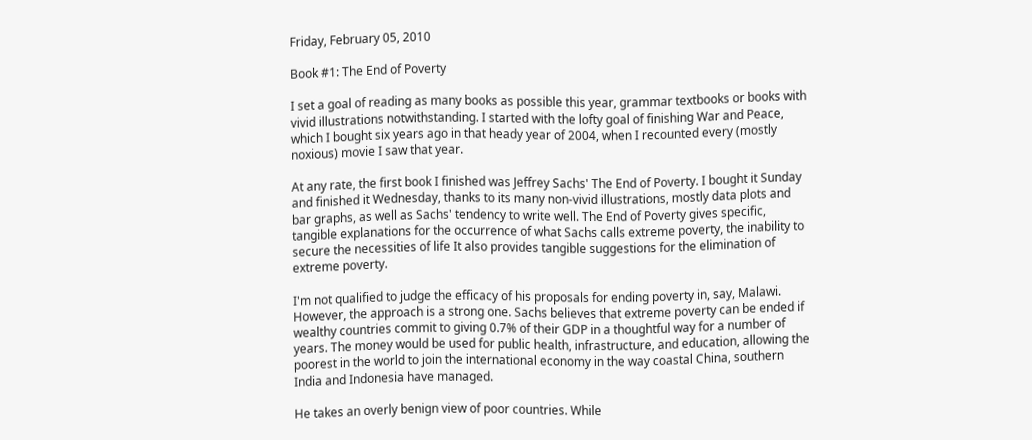Friday, February 05, 2010

Book #1: The End of Poverty

I set a goal of reading as many books as possible this year, grammar textbooks or books with vivid illustrations notwithstanding. I started with the lofty goal of finishing War and Peace, which I bought six years ago in that heady year of 2004, when I recounted every (mostly noxious) movie I saw that year.

At any rate, the first book I finished was Jeffrey Sachs' The End of Poverty. I bought it Sunday and finished it Wednesday, thanks to its many non-vivid illustrations, mostly data plots and bar graphs, as well as Sachs' tendency to write well. The End of Poverty gives specific, tangible explanations for the occurrence of what Sachs calls extreme poverty, the inability to secure the necessities of life It also provides tangible suggestions for the elimination of extreme poverty.

I'm not qualified to judge the efficacy of his proposals for ending poverty in, say, Malawi. However, the approach is a strong one. Sachs believes that extreme poverty can be ended if wealthy countries commit to giving 0.7% of their GDP in a thoughtful way for a number of years. The money would be used for public health, infrastructure, and education, allowing the poorest in the world to join the international economy in the way coastal China, southern India and Indonesia have managed.

He takes an overly benign view of poor countries. While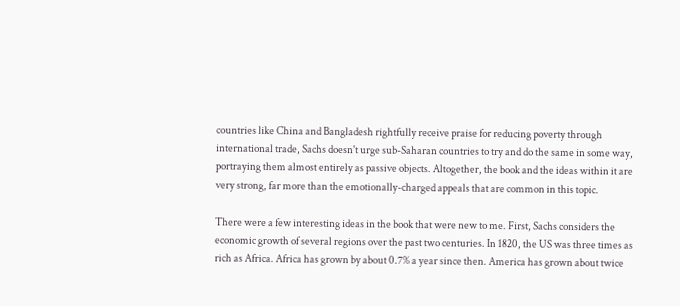countries like China and Bangladesh rightfully receive praise for reducing poverty through international trade, Sachs doesn't urge sub-Saharan countries to try and do the same in some way, portraying them almost entirely as passive objects. Altogether, the book and the ideas within it are very strong, far more than the emotionally-charged appeals that are common in this topic.

There were a few interesting ideas in the book that were new to me. First, Sachs considers the economic growth of several regions over the past two centuries. In 1820, the US was three times as rich as Africa. Africa has grown by about 0.7% a year since then. America has grown about twice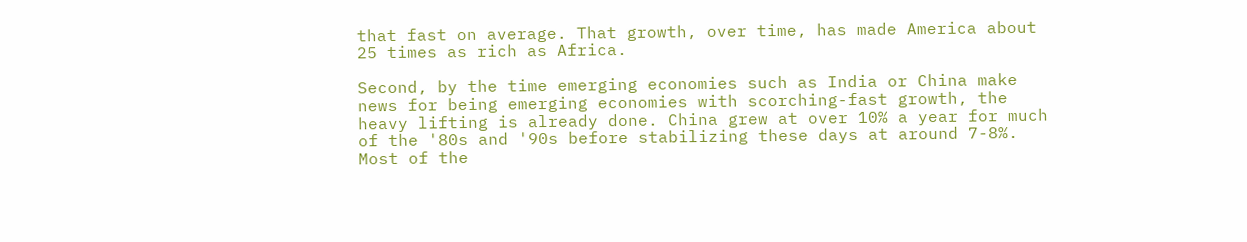that fast on average. That growth, over time, has made America about 25 times as rich as Africa.

Second, by the time emerging economies such as India or China make news for being emerging economies with scorching-fast growth, the heavy lifting is already done. China grew at over 10% a year for much of the '80s and '90s before stabilizing these days at around 7-8%. Most of the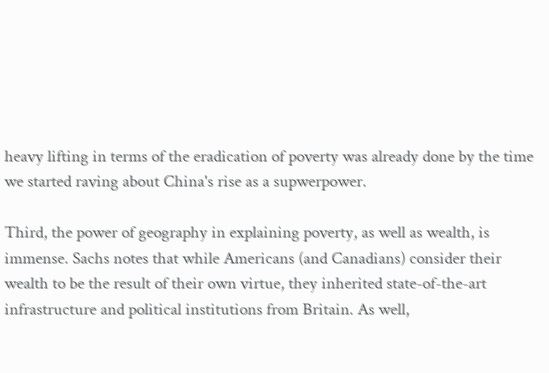heavy lifting in terms of the eradication of poverty was already done by the time we started raving about China's rise as a supwerpower.

Third, the power of geography in explaining poverty, as well as wealth, is immense. Sachs notes that while Americans (and Canadians) consider their wealth to be the result of their own virtue, they inherited state-of-the-art infrastructure and political institutions from Britain. As well,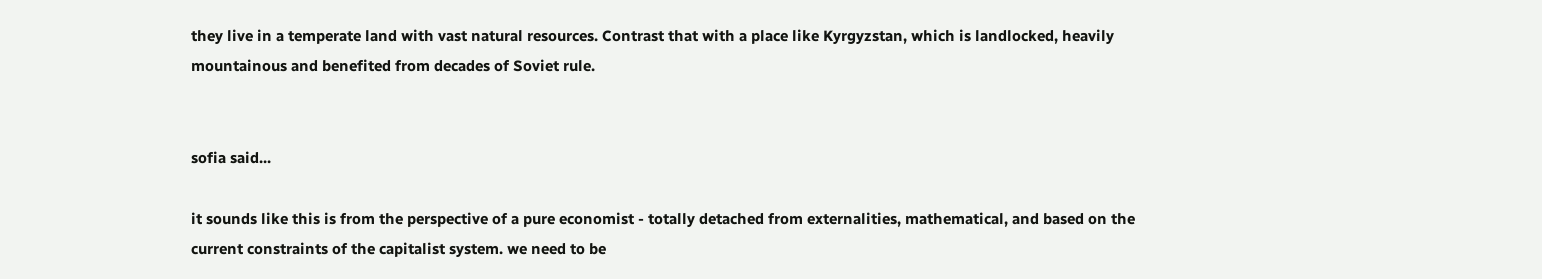they live in a temperate land with vast natural resources. Contrast that with a place like Kyrgyzstan, which is landlocked, heavily mountainous and benefited from decades of Soviet rule.


sofia said...

it sounds like this is from the perspective of a pure economist - totally detached from externalities, mathematical, and based on the current constraints of the capitalist system. we need to be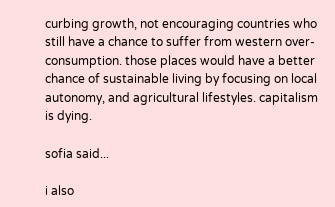curbing growth, not encouraging countries who still have a chance to suffer from western over-consumption. those places would have a better chance of sustainable living by focusing on local autonomy, and agricultural lifestyles. capitalism is dying.

sofia said...

i also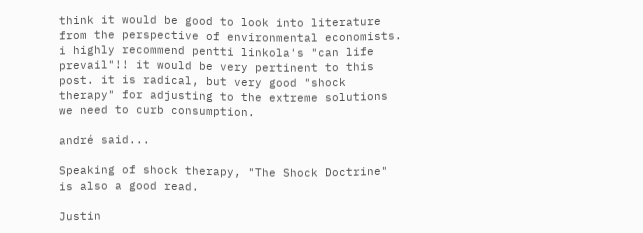think it would be good to look into literature from the perspective of environmental economists. i highly recommend pentti linkola's "can life prevail"!! it would be very pertinent to this post. it is radical, but very good "shock therapy" for adjusting to the extreme solutions we need to curb consumption.

andré said...

Speaking of shock therapy, "The Shock Doctrine" is also a good read.

Justin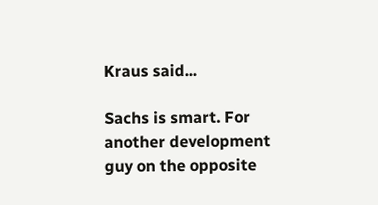Kraus said...

Sachs is smart. For another development guy on the opposite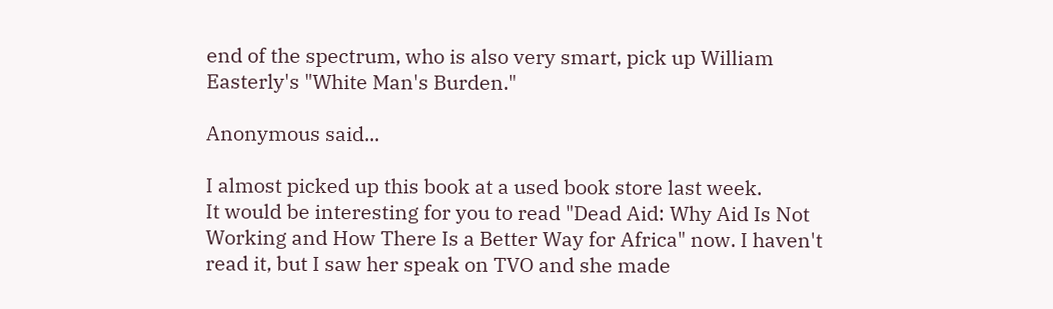end of the spectrum, who is also very smart, pick up William Easterly's "White Man's Burden."

Anonymous said...

I almost picked up this book at a used book store last week.
It would be interesting for you to read "Dead Aid: Why Aid Is Not Working and How There Is a Better Way for Africa" now. I haven't read it, but I saw her speak on TVO and she made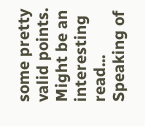some pretty valid points.
Might be an interesting read...
Speaking of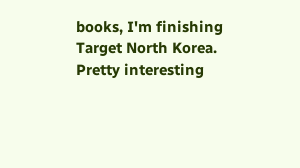books, I'm finishing Target North Korea. Pretty interesting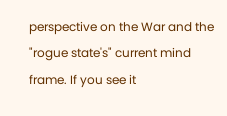perspective on the War and the "rogue state's" current mind frame. If you see it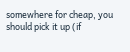somewhere for cheap, you should pick it up (if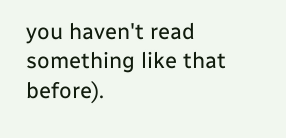you haven't read something like that before).